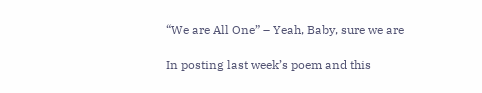“We are All One” – Yeah, Baby, sure we are

In posting last week’s poem and this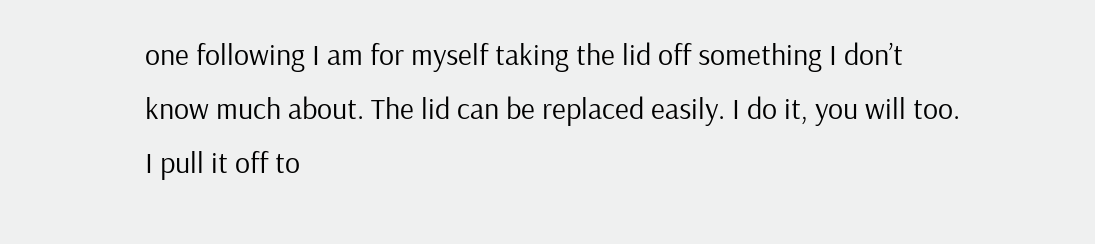one following I am for myself taking the lid off something I don’t know much about. The lid can be replaced easily. I do it, you will too. I pull it off to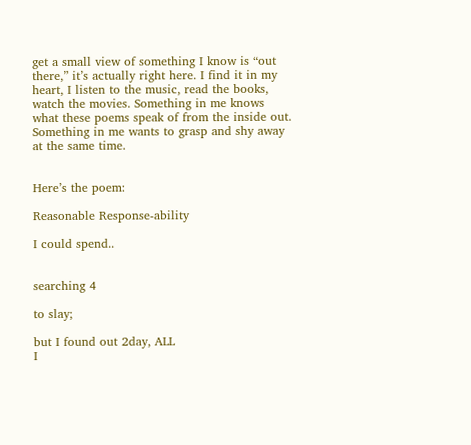get a small view of something I know is “out there,” it’s actually right here. I find it in my heart, I listen to the music, read the books, watch the movies. Something in me knows what these poems speak of from the inside out. Something in me wants to grasp and shy away at the same time.


Here’s the poem:

Reasonable Response-ability

I could spend..


searching 4

to slay;

but I found out 2day, ALL
I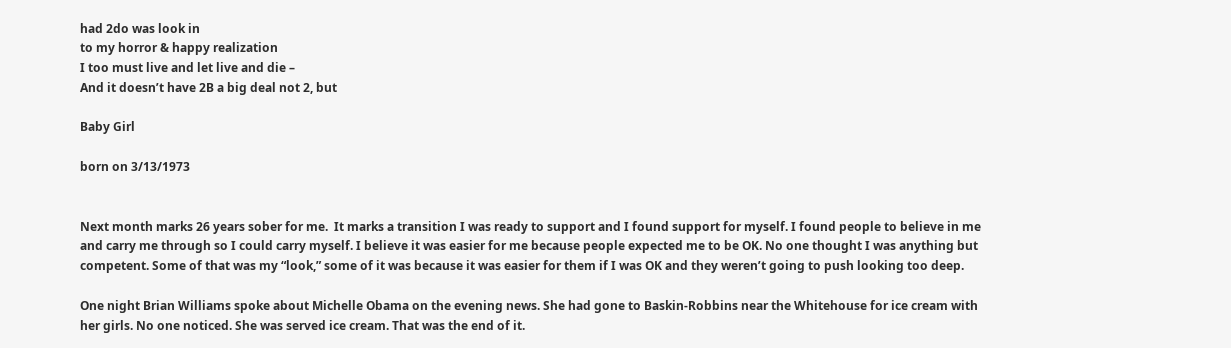had 2do was look in
to my horror & happy realization
I too must live and let live and die –
And it doesn’t have 2B a big deal not 2, but

Baby Girl

born on 3/13/1973


Next month marks 26 years sober for me.  It marks a transition I was ready to support and I found support for myself. I found people to believe in me and carry me through so I could carry myself. I believe it was easier for me because people expected me to be OK. No one thought I was anything but competent. Some of that was my “look,” some of it was because it was easier for them if I was OK and they weren’t going to push looking too deep.

One night Brian Williams spoke about Michelle Obama on the evening news. She had gone to Baskin-Robbins near the Whitehouse for ice cream with her girls. No one noticed. She was served ice cream. That was the end of it.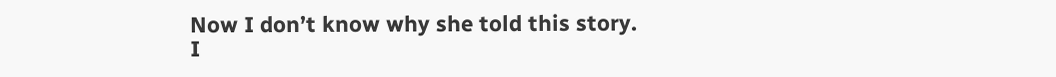Now I don’t know why she told this story. I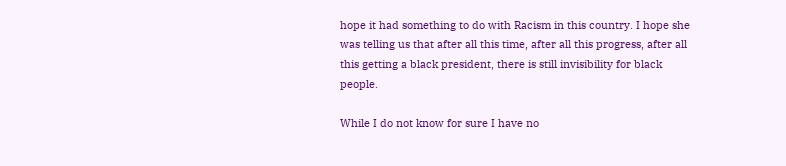hope it had something to do with Racism in this country. I hope she was telling us that after all this time, after all this progress, after all this getting a black president, there is still invisibility for black people.

While I do not know for sure I have no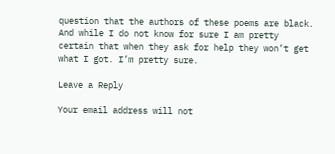question that the authors of these poems are black. And while I do not know for sure I am pretty certain that when they ask for help they won’t get what I got. I’m pretty sure.

Leave a Reply

Your email address will not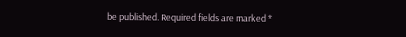be published. Required fields are marked *